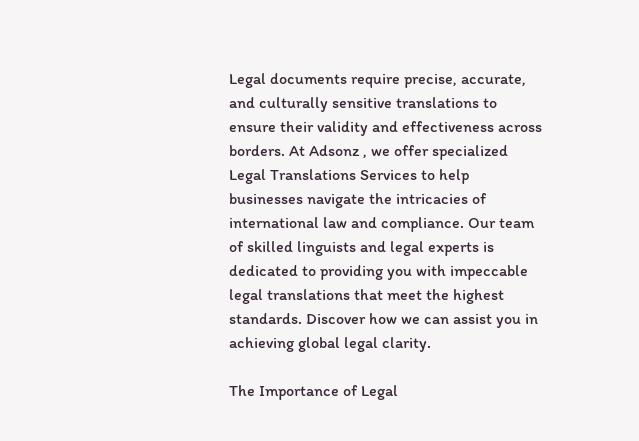Legal documents require precise, accurate, and culturally sensitive translations to ensure their validity and effectiveness across borders. At Adsonz , we offer specialized Legal Translations Services to help businesses navigate the intricacies of international law and compliance. Our team of skilled linguists and legal experts is dedicated to providing you with impeccable legal translations that meet the highest standards. Discover how we can assist you in achieving global legal clarity.

The Importance of Legal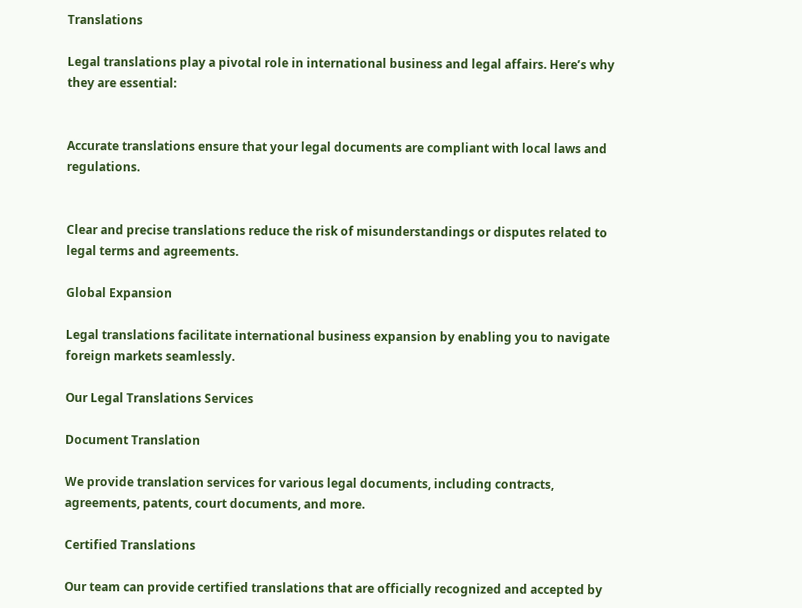Translations

Legal translations play a pivotal role in international business and legal affairs. Here’s why they are essential:


Accurate translations ensure that your legal documents are compliant with local laws and regulations.


Clear and precise translations reduce the risk of misunderstandings or disputes related to legal terms and agreements.

Global Expansion

Legal translations facilitate international business expansion by enabling you to navigate foreign markets seamlessly.

Our Legal Translations Services

Document Translation

We provide translation services for various legal documents, including contracts, agreements, patents, court documents, and more.

Certified Translations

Our team can provide certified translations that are officially recognized and accepted by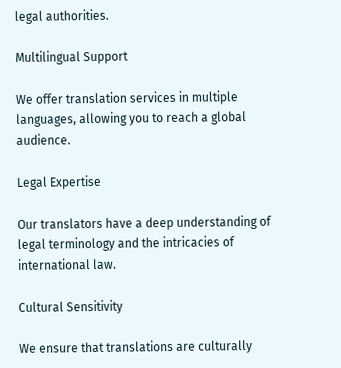legal authorities.

Multilingual Support

We offer translation services in multiple languages, allowing you to reach a global audience.

Legal Expertise

Our translators have a deep understanding of legal terminology and the intricacies of international law.

Cultural Sensitivity

We ensure that translations are culturally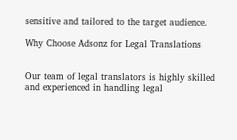sensitive and tailored to the target audience.

Why Choose Adsonz for Legal Translations


Our team of legal translators is highly skilled and experienced in handling legal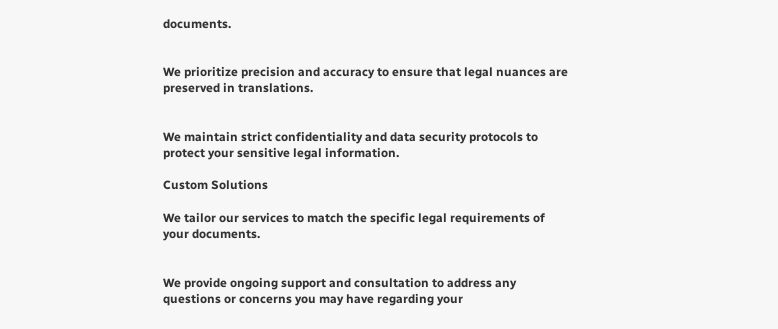documents.


We prioritize precision and accuracy to ensure that legal nuances are preserved in translations.


We maintain strict confidentiality and data security protocols to protect your sensitive legal information.

Custom Solutions

We tailor our services to match the specific legal requirements of your documents.


We provide ongoing support and consultation to address any questions or concerns you may have regarding your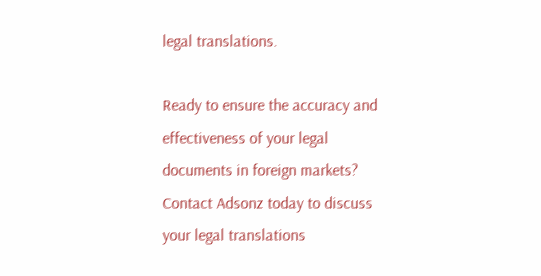legal translations.

Ready to ensure the accuracy and effectiveness of your legal documents in foreign markets? Contact Adsonz today to discuss your legal translations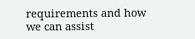requirements and how we can assist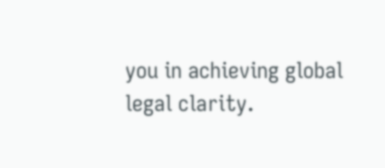you in achieving global legal clarity.